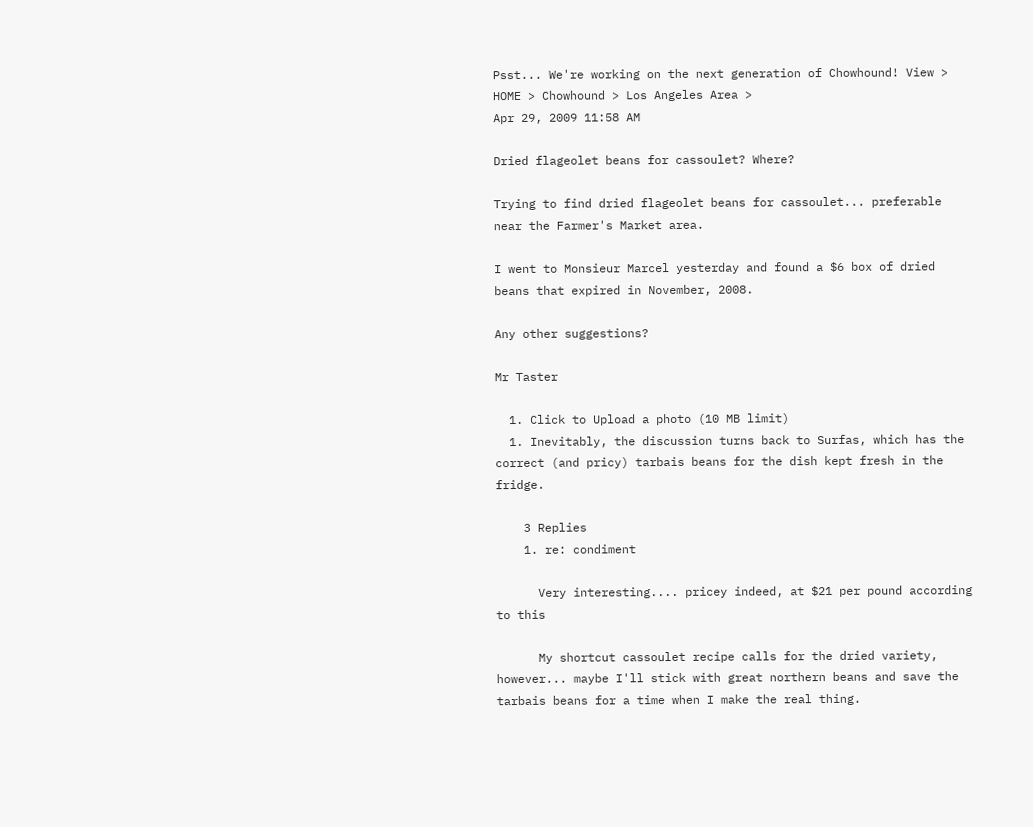Psst... We're working on the next generation of Chowhound! View >
HOME > Chowhound > Los Angeles Area >
Apr 29, 2009 11:58 AM

Dried flageolet beans for cassoulet? Where?

Trying to find dried flageolet beans for cassoulet... preferable near the Farmer's Market area.

I went to Monsieur Marcel yesterday and found a $6 box of dried beans that expired in November, 2008.

Any other suggestions?

Mr Taster

  1. Click to Upload a photo (10 MB limit)
  1. Inevitably, the discussion turns back to Surfas, which has the correct (and pricy) tarbais beans for the dish kept fresh in the fridge.

    3 Replies
    1. re: condiment

      Very interesting.... pricey indeed, at $21 per pound according to this

      My shortcut cassoulet recipe calls for the dried variety, however... maybe I'll stick with great northern beans and save the tarbais beans for a time when I make the real thing.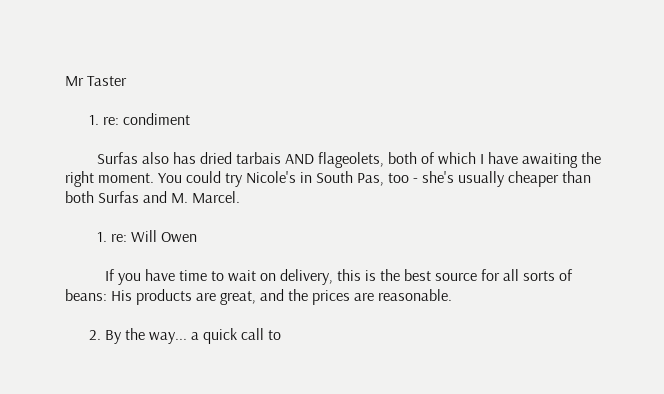Mr Taster

      1. re: condiment

        Surfas also has dried tarbais AND flageolets, both of which I have awaiting the right moment. You could try Nicole's in South Pas, too - she's usually cheaper than both Surfas and M. Marcel.

        1. re: Will Owen

          If you have time to wait on delivery, this is the best source for all sorts of beans: His products are great, and the prices are reasonable.

      2. By the way... a quick call to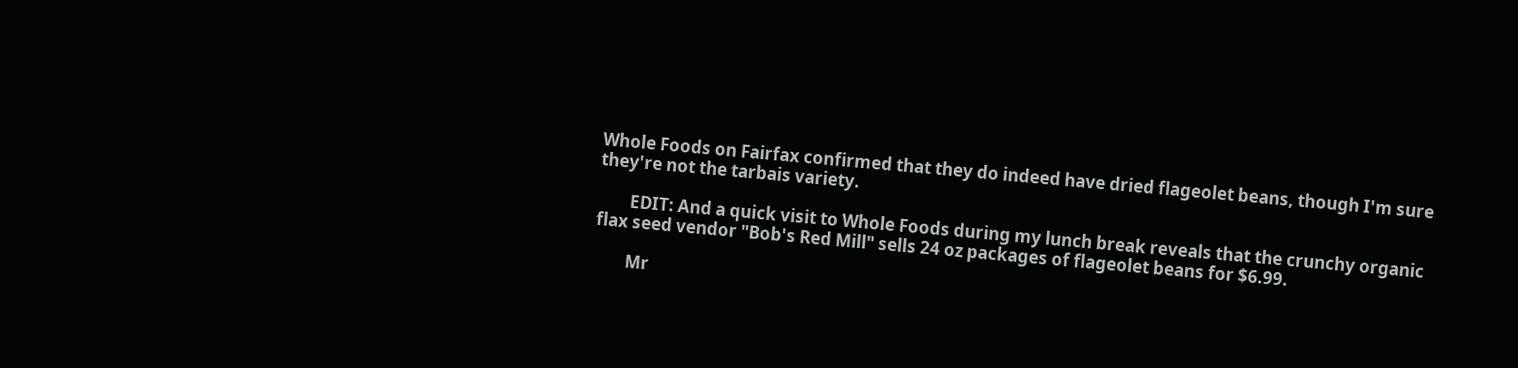Whole Foods on Fairfax confirmed that they do indeed have dried flageolet beans, though I'm sure they're not the tarbais variety.

        EDIT: And a quick visit to Whole Foods during my lunch break reveals that the crunchy organic flax seed vendor "Bob's Red Mill" sells 24 oz packages of flageolet beans for $6.99.

        Mr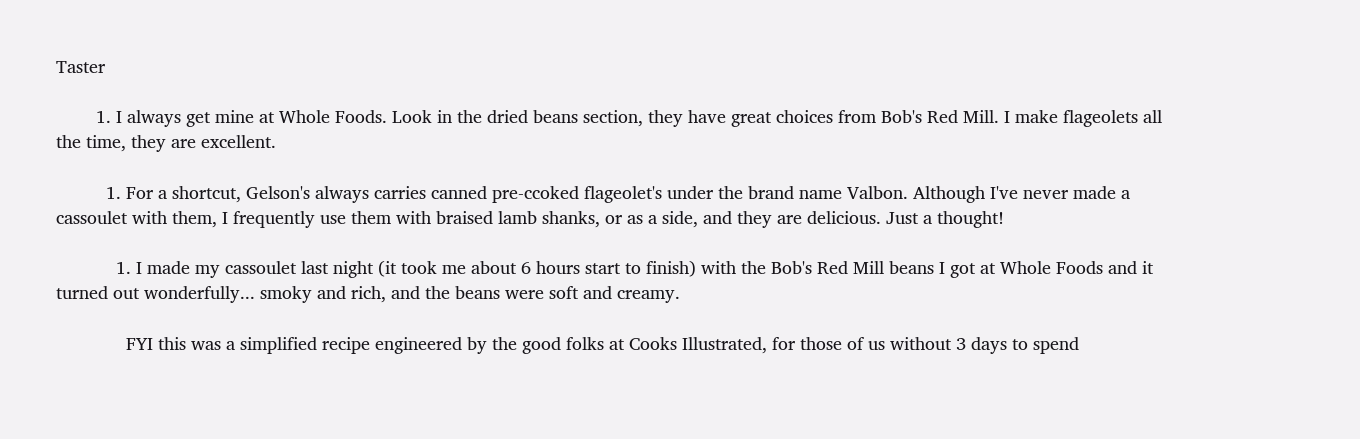Taster

        1. I always get mine at Whole Foods. Look in the dried beans section, they have great choices from Bob's Red Mill. I make flageolets all the time, they are excellent.

          1. For a shortcut, Gelson's always carries canned pre-ccoked flageolet's under the brand name Valbon. Although I've never made a cassoulet with them, I frequently use them with braised lamb shanks, or as a side, and they are delicious. Just a thought!

            1. I made my cassoulet last night (it took me about 6 hours start to finish) with the Bob's Red Mill beans I got at Whole Foods and it turned out wonderfully... smoky and rich, and the beans were soft and creamy.

              FYI this was a simplified recipe engineered by the good folks at Cooks Illustrated, for those of us without 3 days to spend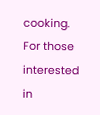cooking. For those interested in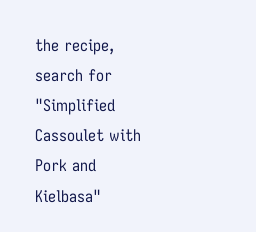the recipe, search for "Simplified Cassoulet with Pork and Kielbasa"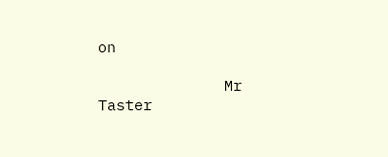on

              Mr Taster